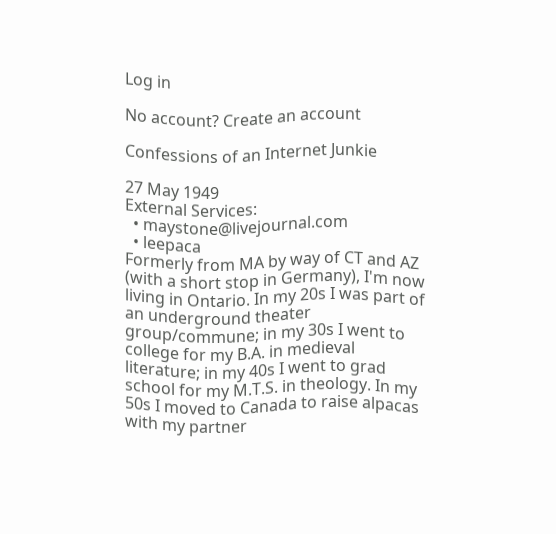Log in

No account? Create an account

Confessions of an Internet Junkie

27 May 1949
External Services:
  • maystone@livejournal.com
  • leepaca
Formerly from MA by way of CT and AZ (with a short stop in Germany), I'm now living in Ontario. In my 20s I was part of an underground theater group/commune; in my 30s I went to college for my B.A. in medieval literature; in my 40s I went to grad school for my M.T.S. in theology. In my 50s I moved to Canada to raise alpacas with my partner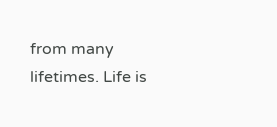from many lifetimes. Life is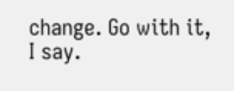change. Go with it, I say.